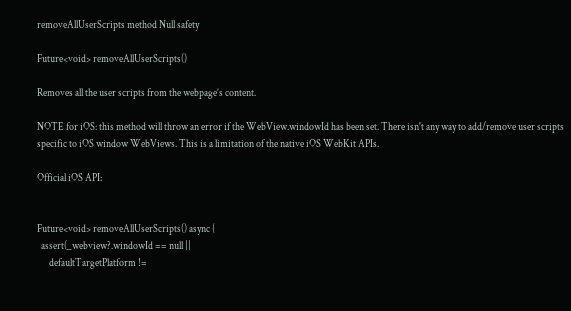removeAllUserScripts method Null safety

Future<void> removeAllUserScripts()

Removes all the user scripts from the webpage’s content.

NOTE for iOS: this method will throw an error if the WebView.windowId has been set. There isn't any way to add/remove user scripts specific to iOS window WebViews. This is a limitation of the native iOS WebKit APIs.

Official iOS API:


Future<void> removeAllUserScripts() async {
  assert(_webview?.windowId == null ||
      defaultTargetPlatform !=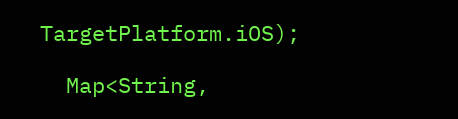TargetPlatform.iOS);

  Map<String,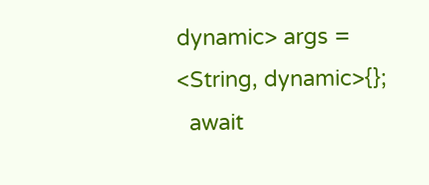dynamic> args = <String, dynamic>{};
  await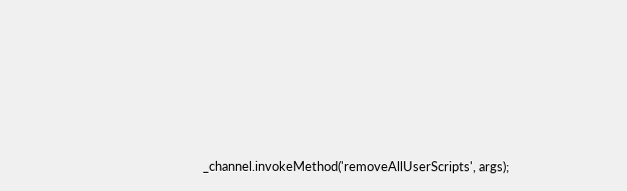_channel.invokeMethod('removeAllUserScripts', args);